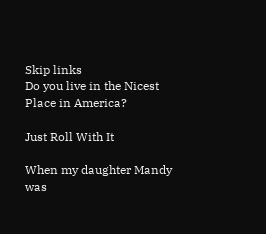Skip links
Do you live in the Nicest Place in America?

Just Roll With It

When my daughter Mandy was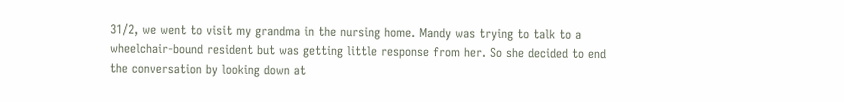31/2, we went to visit my grandma in the nursing home. Mandy was trying to talk to a wheelchair-bound resident but was getting little response from her. So she decided to end the conversation by looking down at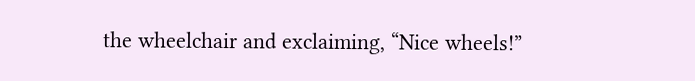the wheelchair and exclaiming, “Nice wheels!”